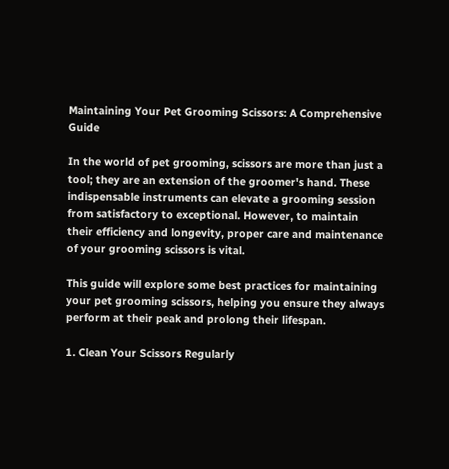Maintaining Your Pet Grooming Scissors: A Comprehensive Guide

In the world of pet grooming, scissors are more than just a tool; they are an extension of the groomer's hand. These indispensable instruments can elevate a grooming session from satisfactory to exceptional. However, to maintain their efficiency and longevity, proper care and maintenance of your grooming scissors is vital.

This guide will explore some best practices for maintaining your pet grooming scissors, helping you ensure they always perform at their peak and prolong their lifespan.

1. Clean Your Scissors Regularly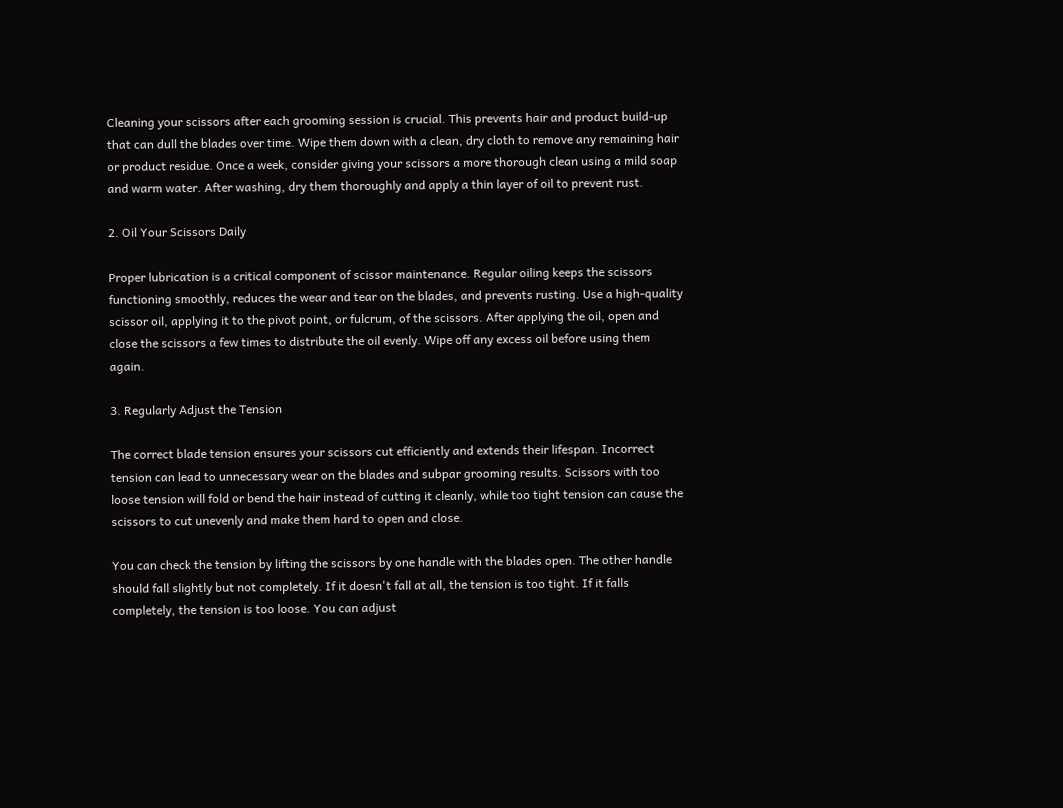Cleaning your scissors after each grooming session is crucial. This prevents hair and product build-up that can dull the blades over time. Wipe them down with a clean, dry cloth to remove any remaining hair or product residue. Once a week, consider giving your scissors a more thorough clean using a mild soap and warm water. After washing, dry them thoroughly and apply a thin layer of oil to prevent rust.

2. Oil Your Scissors Daily

Proper lubrication is a critical component of scissor maintenance. Regular oiling keeps the scissors functioning smoothly, reduces the wear and tear on the blades, and prevents rusting. Use a high-quality scissor oil, applying it to the pivot point, or fulcrum, of the scissors. After applying the oil, open and close the scissors a few times to distribute the oil evenly. Wipe off any excess oil before using them again.

3. Regularly Adjust the Tension

The correct blade tension ensures your scissors cut efficiently and extends their lifespan. Incorrect tension can lead to unnecessary wear on the blades and subpar grooming results. Scissors with too loose tension will fold or bend the hair instead of cutting it cleanly, while too tight tension can cause the scissors to cut unevenly and make them hard to open and close.

You can check the tension by lifting the scissors by one handle with the blades open. The other handle should fall slightly but not completely. If it doesn't fall at all, the tension is too tight. If it falls completely, the tension is too loose. You can adjust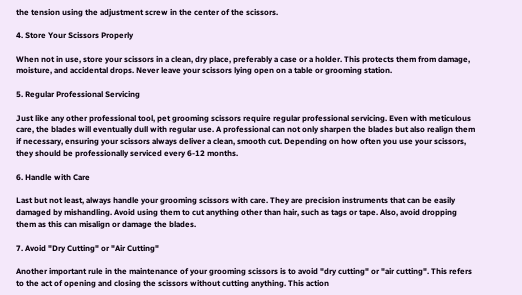the tension using the adjustment screw in the center of the scissors.

4. Store Your Scissors Properly

When not in use, store your scissors in a clean, dry place, preferably a case or a holder. This protects them from damage, moisture, and accidental drops. Never leave your scissors lying open on a table or grooming station.

5. Regular Professional Servicing

Just like any other professional tool, pet grooming scissors require regular professional servicing. Even with meticulous care, the blades will eventually dull with regular use. A professional can not only sharpen the blades but also realign them if necessary, ensuring your scissors always deliver a clean, smooth cut. Depending on how often you use your scissors, they should be professionally serviced every 6-12 months.

6. Handle with Care

Last but not least, always handle your grooming scissors with care. They are precision instruments that can be easily damaged by mishandling. Avoid using them to cut anything other than hair, such as tags or tape. Also, avoid dropping them as this can misalign or damage the blades.

7. Avoid "Dry Cutting" or "Air Cutting"

Another important rule in the maintenance of your grooming scissors is to avoid "dry cutting" or "air cutting". This refers to the act of opening and closing the scissors without cutting anything. This action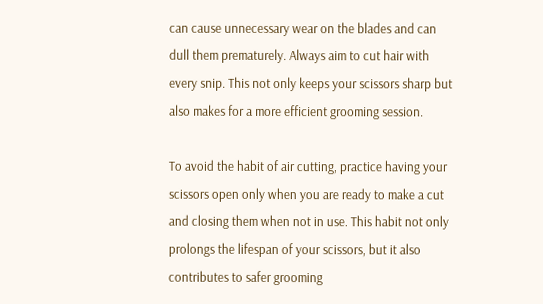can cause unnecessary wear on the blades and can dull them prematurely. Always aim to cut hair with every snip. This not only keeps your scissors sharp but also makes for a more efficient grooming session.

To avoid the habit of air cutting, practice having your scissors open only when you are ready to make a cut and closing them when not in use. This habit not only prolongs the lifespan of your scissors, but it also contributes to safer grooming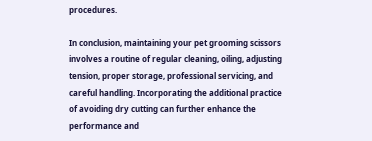procedures.

In conclusion, maintaining your pet grooming scissors involves a routine of regular cleaning, oiling, adjusting tension, proper storage, professional servicing, and careful handling. Incorporating the additional practice of avoiding dry cutting can further enhance the performance and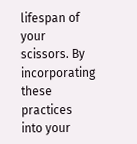lifespan of your scissors. By incorporating these practices into your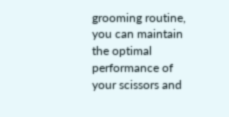grooming routine, you can maintain the optimal performance of your scissors and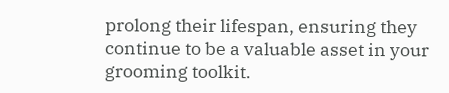prolong their lifespan, ensuring they continue to be a valuable asset in your grooming toolkit.